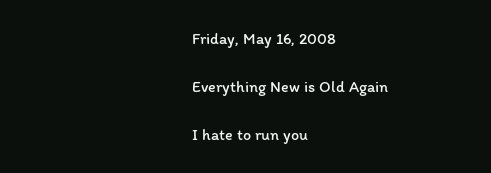Friday, May 16, 2008

Everything New is Old Again

I hate to run you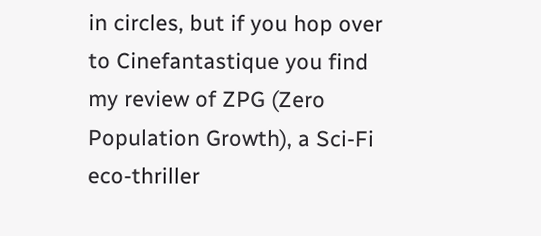in circles, but if you hop over to Cinefantastique you find my review of ZPG (Zero Population Growth), a Sci-Fi eco-thriller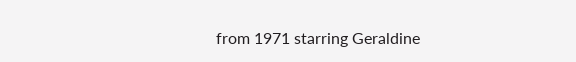from 1971 starring Geraldine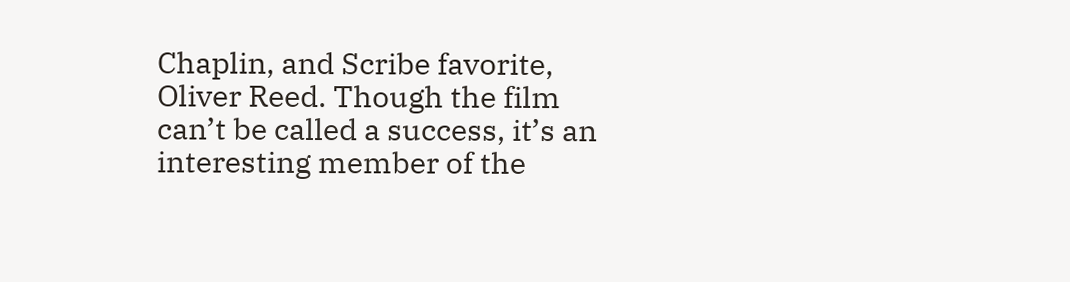Chaplin, and Scribe favorite, Oliver Reed. Though the film can’t be called a success, it’s an interesting member of the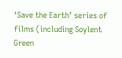‘Save the Earth’ series of films (including Soylent Green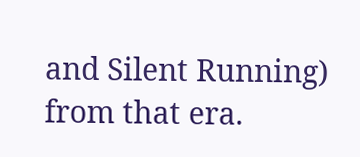and Silent Running) from that era.